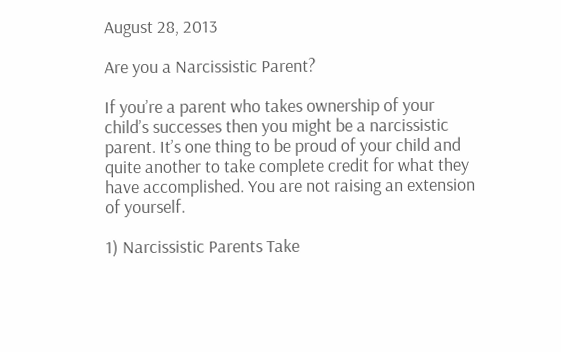August 28, 2013

Are you a Narcissistic Parent?

If you’re a parent who takes ownership of your child’s successes then you might be a narcissistic parent. It’s one thing to be proud of your child and quite another to take complete credit for what they have accomplished. You are not raising an extension of yourself.

1) Narcissistic Parents Take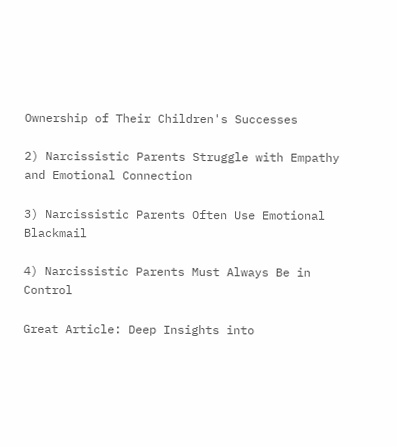Ownership of Their Children's Successes

2) Narcissistic Parents Struggle with Empathy and Emotional Connection

3) Narcissistic Parents Often Use Emotional Blackmail

4) Narcissistic Parents Must Always Be in Control

Great Article: Deep Insights into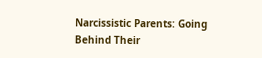Narcissistic Parents: Going Behind Their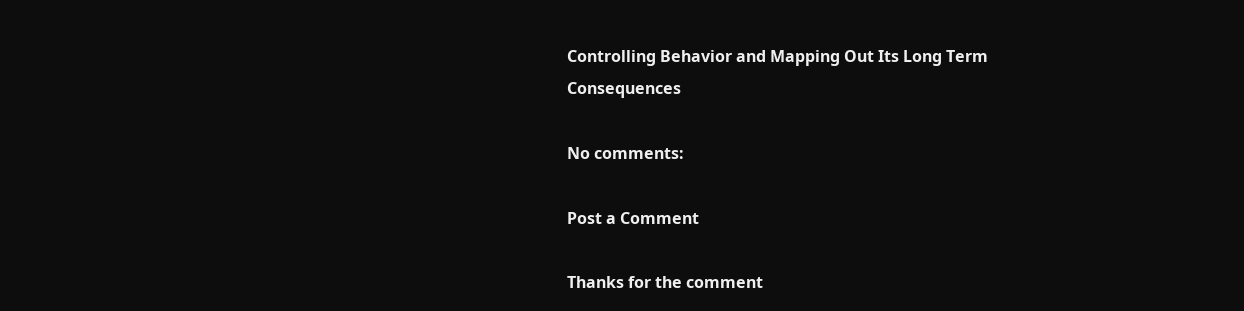Controlling Behavior and Mapping Out Its Long Term Consequences

No comments:

Post a Comment

Thanks for the comment